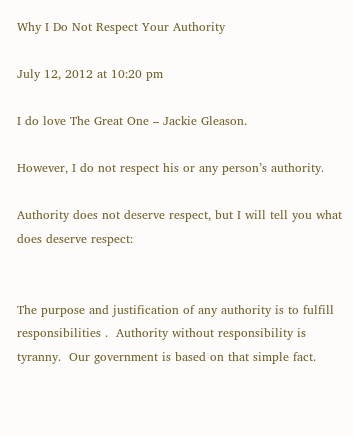Why I Do Not Respect Your Authority

July 12, 2012 at 10:20 pm

I do love The Great One – Jackie Gleason.

However, I do not respect his or any person’s authority.

Authority does not deserve respect, but I will tell you what does deserve respect:


The purpose and justification of any authority is to fulfill responsibilities .  Authority without responsibility is tyranny.  Our government is based on that simple fact.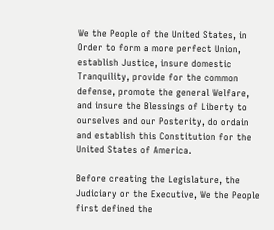We the People of the United States, in Order to form a more perfect Union, establish Justice, insure domestic Tranquility, provide for the common defense, promote the general Welfare, and insure the Blessings of Liberty to ourselves and our Posterity, do ordain and establish this Constitution for the United States of America.

Before creating the Legislature, the Judiciary or the Executive, We the People first defined the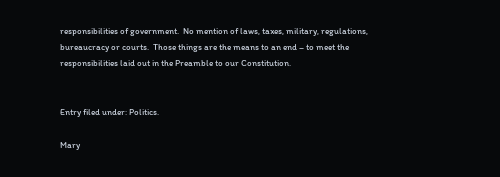responsibilities of government.  No mention of laws, taxes, military, regulations, bureaucracy or courts.  Those things are the means to an end – to meet the responsibilities laid out in the Preamble to our Constitution.


Entry filed under: Politics.

Mary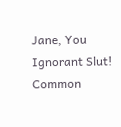Jane, You Ignorant Slut! Common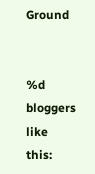Ground


%d bloggers like this: